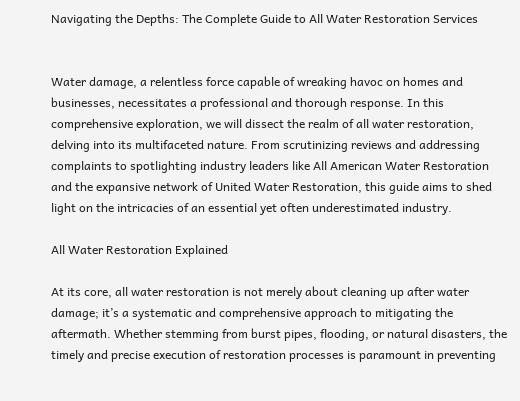Navigating the Depths: The Complete Guide to All Water Restoration Services


Water damage, a relentless force capable of wreaking havoc on homes and businesses, necessitates a professional and thorough response. In this comprehensive exploration, we will dissect the realm of all water restoration, delving into its multifaceted nature. From scrutinizing reviews and addressing complaints to spotlighting industry leaders like All American Water Restoration and the expansive network of United Water Restoration, this guide aims to shed light on the intricacies of an essential yet often underestimated industry.

All Water Restoration Explained

At its core, all water restoration is not merely about cleaning up after water damage; it’s a systematic and comprehensive approach to mitigating the aftermath. Whether stemming from burst pipes, flooding, or natural disasters, the timely and precise execution of restoration processes is paramount in preventing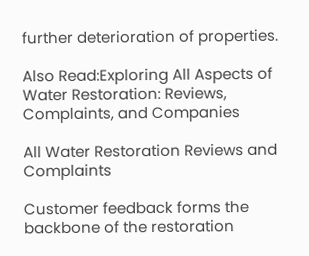further deterioration of properties.

Also Read:Exploring All Aspects of Water Restoration: Reviews, Complaints, and Companies

All Water Restoration Reviews and Complaints

Customer feedback forms the backbone of the restoration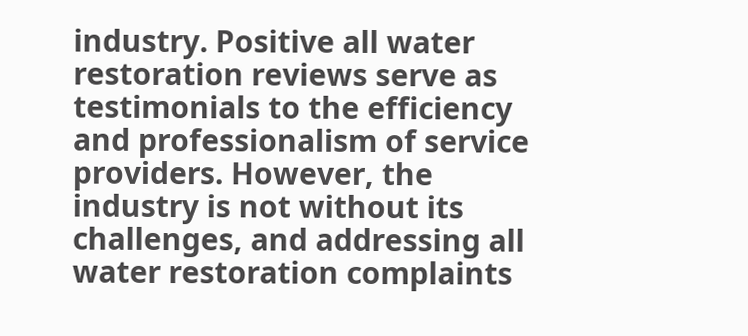industry. Positive all water restoration reviews serve as testimonials to the efficiency and professionalism of service providers. However, the industry is not without its challenges, and addressing all water restoration complaints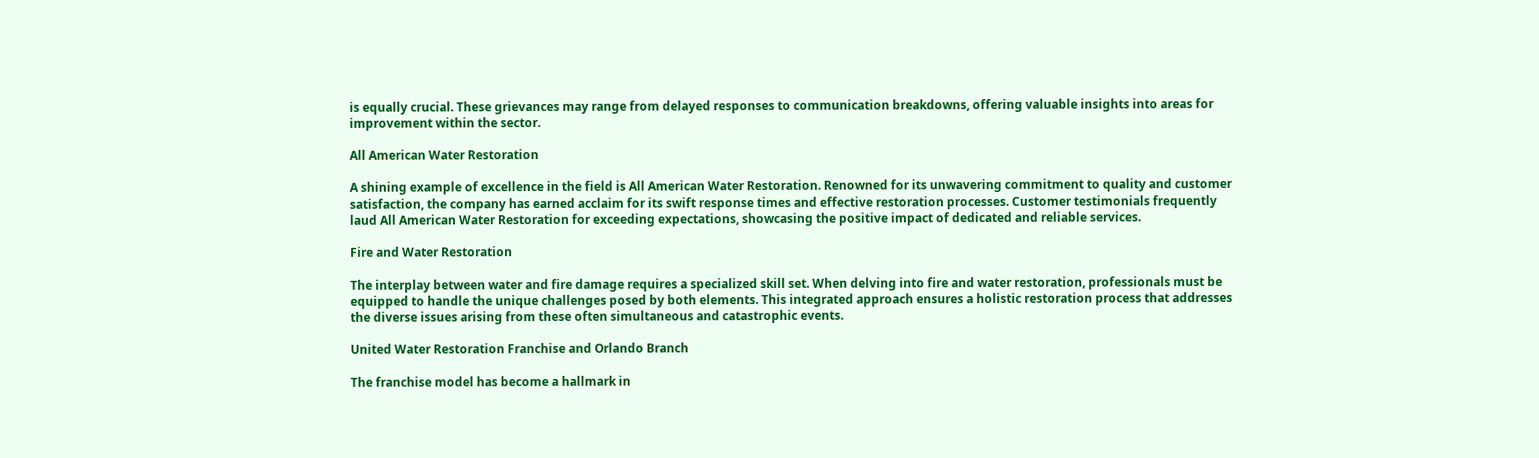is equally crucial. These grievances may range from delayed responses to communication breakdowns, offering valuable insights into areas for improvement within the sector.

All American Water Restoration

A shining example of excellence in the field is All American Water Restoration. Renowned for its unwavering commitment to quality and customer satisfaction, the company has earned acclaim for its swift response times and effective restoration processes. Customer testimonials frequently laud All American Water Restoration for exceeding expectations, showcasing the positive impact of dedicated and reliable services.

Fire and Water Restoration

The interplay between water and fire damage requires a specialized skill set. When delving into fire and water restoration, professionals must be equipped to handle the unique challenges posed by both elements. This integrated approach ensures a holistic restoration process that addresses the diverse issues arising from these often simultaneous and catastrophic events.

United Water Restoration Franchise and Orlando Branch

The franchise model has become a hallmark in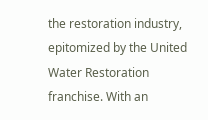the restoration industry, epitomized by the United Water Restoration franchise. With an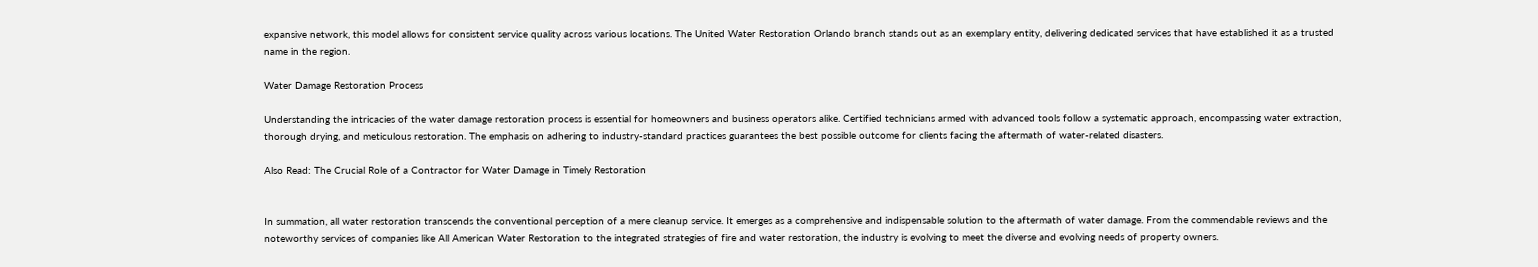expansive network, this model allows for consistent service quality across various locations. The United Water Restoration Orlando branch stands out as an exemplary entity, delivering dedicated services that have established it as a trusted name in the region.

Water Damage Restoration Process

Understanding the intricacies of the water damage restoration process is essential for homeowners and business operators alike. Certified technicians armed with advanced tools follow a systematic approach, encompassing water extraction, thorough drying, and meticulous restoration. The emphasis on adhering to industry-standard practices guarantees the best possible outcome for clients facing the aftermath of water-related disasters.

Also Read: The Crucial Role of a Contractor for Water Damage in Timely Restoration


In summation, all water restoration transcends the conventional perception of a mere cleanup service. It emerges as a comprehensive and indispensable solution to the aftermath of water damage. From the commendable reviews and the noteworthy services of companies like All American Water Restoration to the integrated strategies of fire and water restoration, the industry is evolving to meet the diverse and evolving needs of property owners.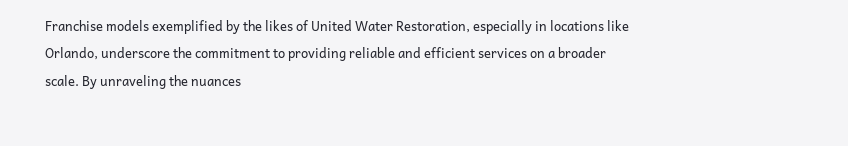Franchise models exemplified by the likes of United Water Restoration, especially in locations like Orlando, underscore the commitment to providing reliable and efficient services on a broader scale. By unraveling the nuances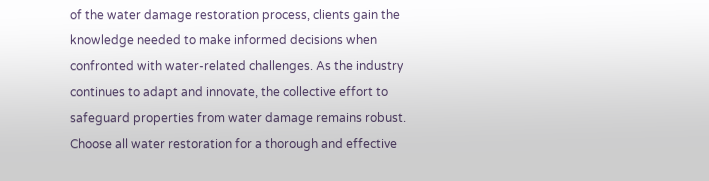of the water damage restoration process, clients gain the knowledge needed to make informed decisions when confronted with water-related challenges. As the industry continues to adapt and innovate, the collective effort to safeguard properties from water damage remains robust. Choose all water restoration for a thorough and effective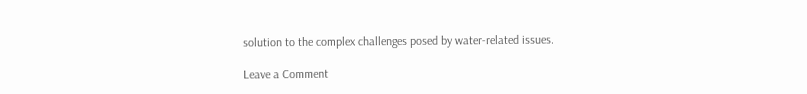solution to the complex challenges posed by water-related issues.

Leave a Comment